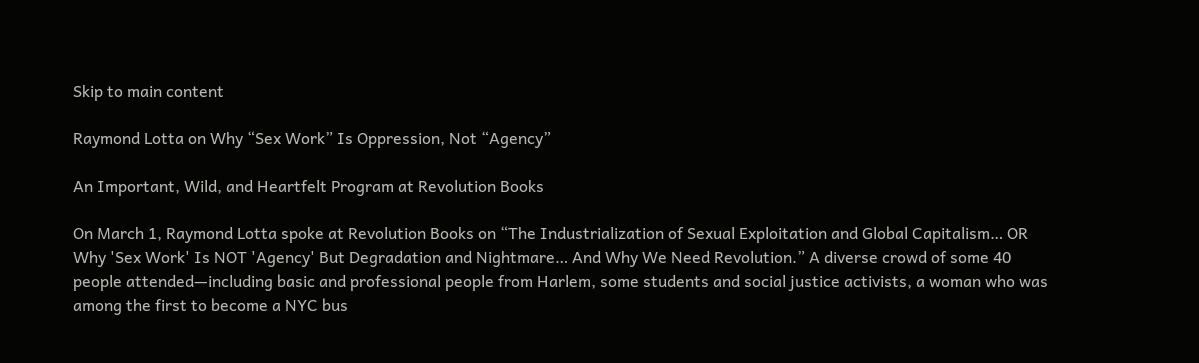Skip to main content

Raymond Lotta on Why “Sex Work” Is Oppression, Not “Agency”

An Important, Wild, and Heartfelt Program at Revolution Books

On March 1, Raymond Lotta spoke at Revolution Books on “The Industrialization of Sexual Exploitation and Global Capitalism… OR Why 'Sex Work' Is NOT 'Agency' But Degradation and Nightmare… And Why We Need Revolution.” A diverse crowd of some 40 people attended—including basic and professional people from Harlem, some students and social justice activists, a woman who was among the first to become a NYC bus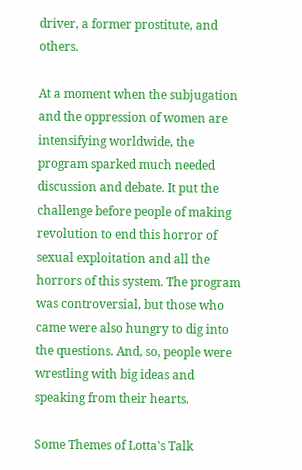driver, a former prostitute, and others.

At a moment when the subjugation and the oppression of women are intensifying worldwide, the program sparked much needed discussion and debate. It put the challenge before people of making revolution to end this horror of sexual exploitation and all the horrors of this system. The program was controversial, but those who came were also hungry to dig into the questions. And, so, people were wrestling with big ideas and speaking from their hearts.

Some Themes of Lotta's Talk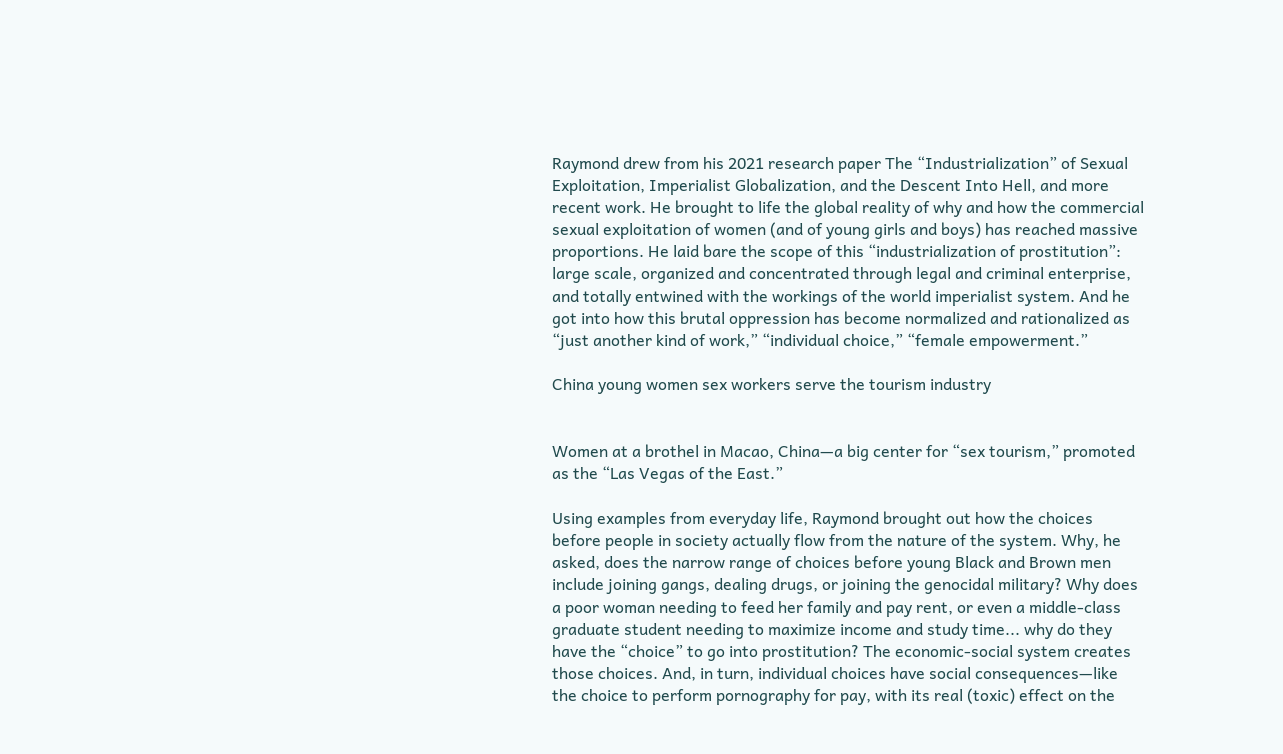Raymond drew from his 2021 research paper The “Industrialization” of Sexual Exploitation, Imperialist Globalization, and the Descent Into Hell, and more recent work. He brought to life the global reality of why and how the commercial sexual exploitation of women (and of young girls and boys) has reached massive proportions. He laid bare the scope of this “industrialization of prostitution”: large scale, organized and concentrated through legal and criminal enterprise, and totally entwined with the workings of the world imperialist system. And he got into how this brutal oppression has become normalized and rationalized as “just another kind of work,” “individual choice,” “female empowerment.”

China young women sex workers serve the tourism industry


Women at a brothel in Macao, China—a big center for “sex tourism,” promoted as the “Las Vegas of the East.”

Using examples from everyday life, Raymond brought out how the choices before people in society actually flow from the nature of the system. Why, he asked, does the narrow range of choices before young Black and Brown men include joining gangs, dealing drugs, or joining the genocidal military? Why does a poor woman needing to feed her family and pay rent, or even a middle-class graduate student needing to maximize income and study time... why do they have the “choice” to go into prostitution? The economic-social system creates those choices. And, in turn, individual choices have social consequences—like the choice to perform pornography for pay, with its real (toxic) effect on the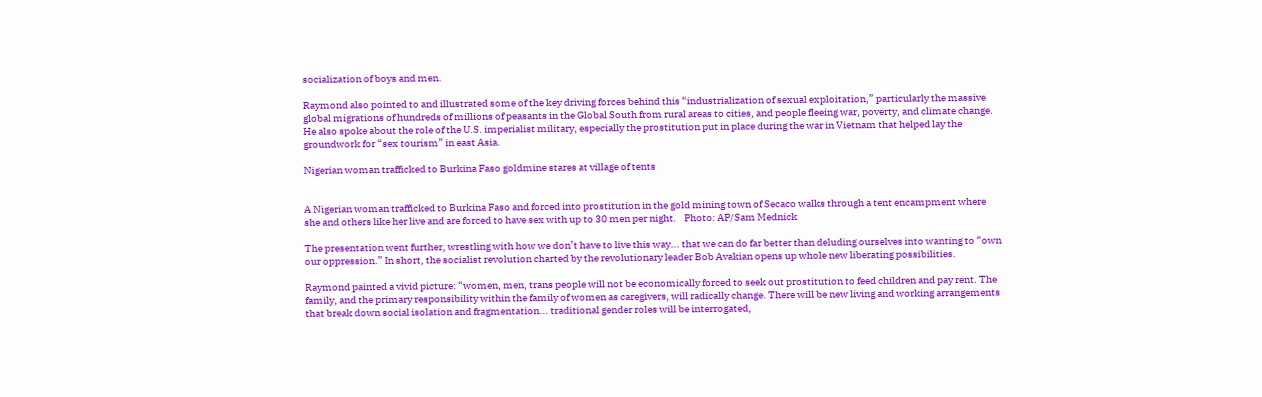socialization of boys and men.

Raymond also pointed to and illustrated some of the key driving forces behind this “industrialization of sexual exploitation,” particularly the massive global migrations of hundreds of millions of peasants in the Global South from rural areas to cities, and people fleeing war, poverty, and climate change. He also spoke about the role of the U.S. imperialist military, especially the prostitution put in place during the war in Vietnam that helped lay the groundwork for “sex tourism” in east Asia.

Nigerian woman trafficked to Burkina Faso goldmine stares at village of tents


A Nigerian woman trafficked to Burkina Faso and forced into prostitution in the gold mining town of Secaco walks through a tent encampment where she and others like her live and are forced to have sex with up to 30 men per night.    Photo: AP/Sam Mednick

The presentation went further, wrestling with how we don’t have to live this way... that we can do far better than deluding ourselves into wanting to “own our oppression.” In short, the socialist revolution charted by the revolutionary leader Bob Avakian opens up whole new liberating possibilities.

Raymond painted a vivid picture: “women, men, trans people will not be economically forced to seek out prostitution to feed children and pay rent. The family, and the primary responsibility within the family of women as caregivers, will radically change. There will be new living and working arrangements that break down social isolation and fragmentation... traditional gender roles will be interrogated,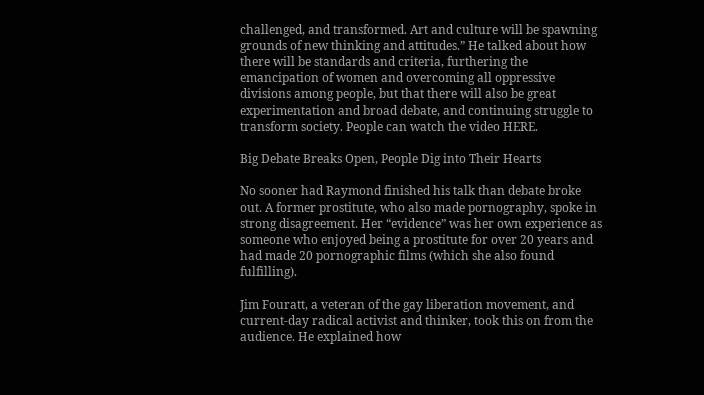challenged, and transformed. Art and culture will be spawning grounds of new thinking and attitudes.” He talked about how there will be standards and criteria, furthering the emancipation of women and overcoming all oppressive divisions among people, but that there will also be great experimentation and broad debate, and continuing struggle to transform society. People can watch the video HERE.

Big Debate Breaks Open, People Dig into Their Hearts

No sooner had Raymond finished his talk than debate broke out. A former prostitute, who also made pornography, spoke in strong disagreement. Her “evidence” was her own experience as someone who enjoyed being a prostitute for over 20 years and had made 20 pornographic films (which she also found fulfilling).

Jim Fouratt, a veteran of the gay liberation movement, and current-day radical activist and thinker, took this on from the audience. He explained how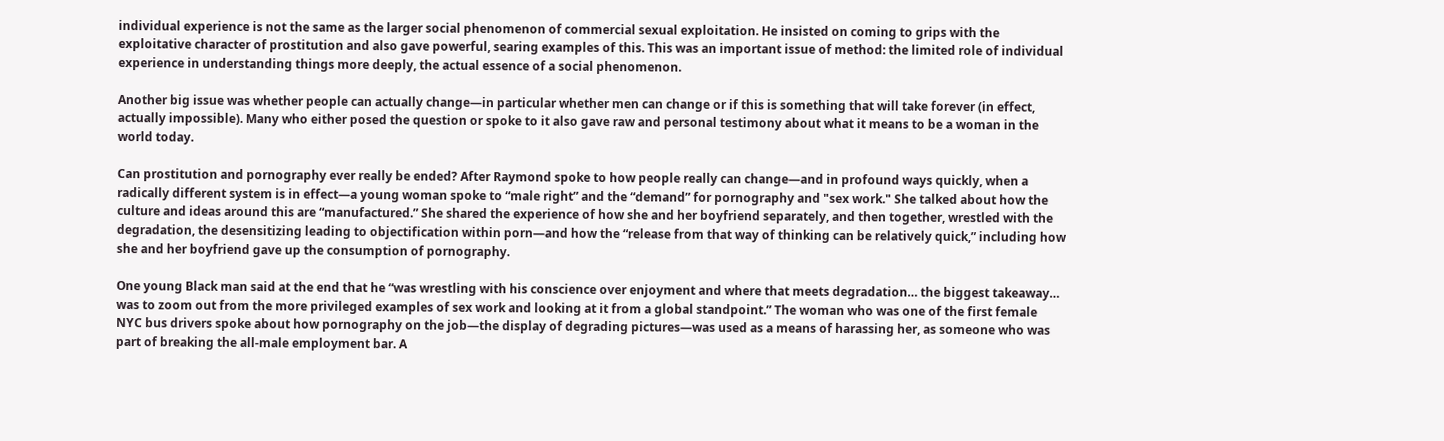individual experience is not the same as the larger social phenomenon of commercial sexual exploitation. He insisted on coming to grips with the exploitative character of prostitution and also gave powerful, searing examples of this. This was an important issue of method: the limited role of individual experience in understanding things more deeply, the actual essence of a social phenomenon.

Another big issue was whether people can actually change—in particular whether men can change or if this is something that will take forever (in effect, actually impossible). Many who either posed the question or spoke to it also gave raw and personal testimony about what it means to be a woman in the world today.

Can prostitution and pornography ever really be ended? After Raymond spoke to how people really can change—and in profound ways quickly, when a radically different system is in effect—a young woman spoke to “male right” and the “demand” for pornography and "sex work." She talked about how the culture and ideas around this are “manufactured.” She shared the experience of how she and her boyfriend separately, and then together, wrestled with the degradation, the desensitizing leading to objectification within porn—and how the “release from that way of thinking can be relatively quick,” including how she and her boyfriend gave up the consumption of pornography.

One young Black man said at the end that he “was wrestling with his conscience over enjoyment and where that meets degradation… the biggest takeaway… was to zoom out from the more privileged examples of sex work and looking at it from a global standpoint.” The woman who was one of the first female NYC bus drivers spoke about how pornography on the job—the display of degrading pictures—was used as a means of harassing her, as someone who was part of breaking the all-male employment bar. A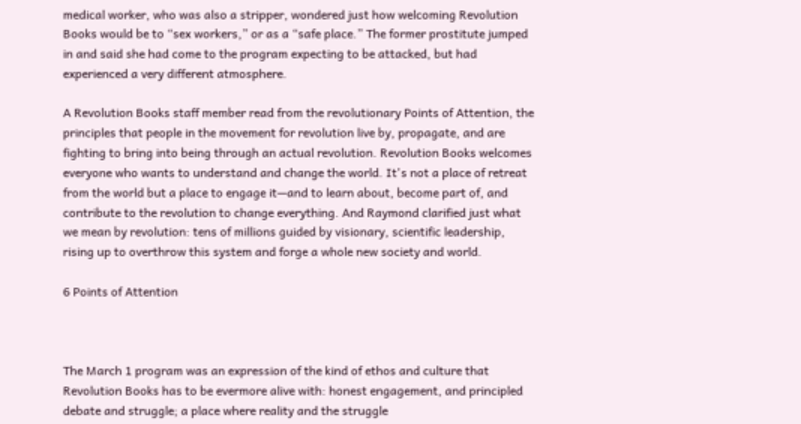medical worker, who was also a stripper, wondered just how welcoming Revolution Books would be to “sex workers,” or as a “safe place.” The former prostitute jumped in and said she had come to the program expecting to be attacked, but had experienced a very different atmosphere.

A Revolution Books staff member read from the revolutionary Points of Attention, the principles that people in the movement for revolution live by, propagate, and are fighting to bring into being through an actual revolution. Revolution Books welcomes everyone who wants to understand and change the world. It's not a place of retreat from the world but a place to engage it—and to learn about, become part of, and contribute to the revolution to change everything. And Raymond clarified just what we mean by revolution: tens of millions guided by visionary, scientific leadership, rising up to overthrow this system and forge a whole new society and world.

6 Points of Attention



The March 1 program was an expression of the kind of ethos and culture that Revolution Books has to be evermore alive with: honest engagement, and principled debate and struggle; a place where reality and the struggle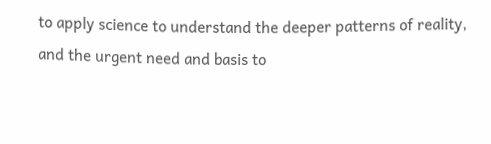to apply science to understand the deeper patterns of reality, and the urgent need and basis to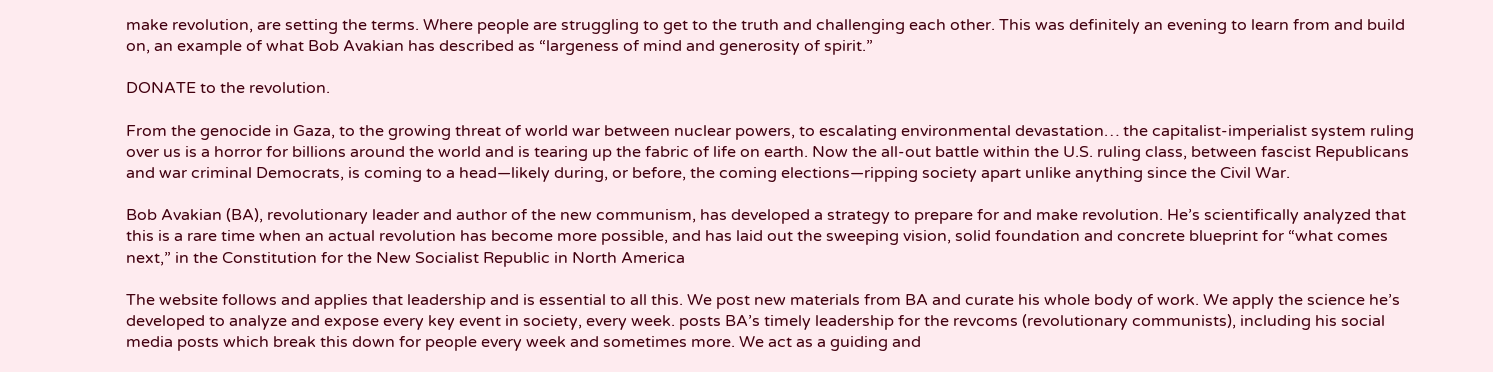make revolution, are setting the terms. Where people are struggling to get to the truth and challenging each other. This was definitely an evening to learn from and build on, an example of what Bob Avakian has described as “largeness of mind and generosity of spirit.”

DONATE to the revolution.

From the genocide in Gaza, to the growing threat of world war between nuclear powers, to escalating environmental devastation… the capitalist-imperialist system ruling over us is a horror for billions around the world and is tearing up the fabric of life on earth. Now the all-out battle within the U.S. ruling class, between fascist Republicans and war criminal Democrats, is coming to a head—likely during, or before, the coming elections—ripping society apart unlike anything since the Civil War.

Bob Avakian (BA), revolutionary leader and author of the new communism, has developed a strategy to prepare for and make revolution. He’s scientifically analyzed that this is a rare time when an actual revolution has become more possible, and has laid out the sweeping vision, solid foundation and concrete blueprint for “what comes next,” in the Constitution for the New Socialist Republic in North America

The website follows and applies that leadership and is essential to all this. We post new materials from BA and curate his whole body of work. We apply the science he’s developed to analyze and expose every key event in society, every week. posts BA’s timely leadership for the revcoms (revolutionary communists), including his social media posts which break this down for people every week and sometimes more. We act as a guiding and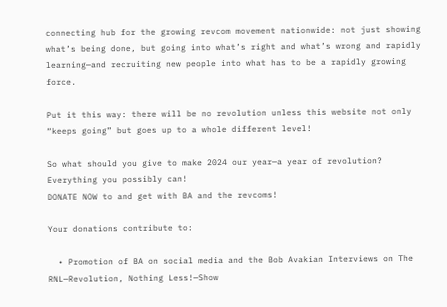connecting hub for the growing revcom movement nationwide: not just showing what’s being done, but going into what’s right and what’s wrong and rapidly learning—and recruiting new people into what has to be a rapidly growing force.

Put it this way: there will be no revolution unless this website not only “keeps going” but goes up to a whole different level!

So what should you give to make 2024 our year—a year of revolution?
Everything you possibly can!
DONATE NOW to and get with BA and the revcoms!

Your donations contribute to:

  • Promotion of BA on social media and the Bob Avakian Interviews on The RNL—Revolution, Nothing Less!—Show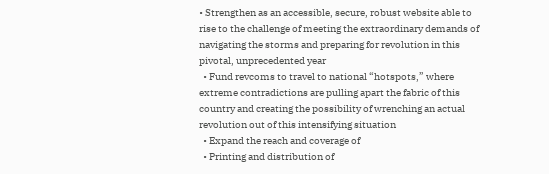• Strengthen as an accessible, secure, robust website able to rise to the challenge of meeting the extraordinary demands of navigating the storms and preparing for revolution in this pivotal, unprecedented year
  • Fund revcoms to travel to national “hotspots,” where extreme contradictions are pulling apart the fabric of this country and creating the possibility of wrenching an actual revolution out of this intensifying situation
  • Expand the reach and coverage of
  • Printing and distribution of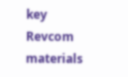key Revcom materials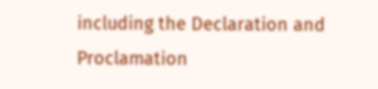including the Declaration and Proclamation